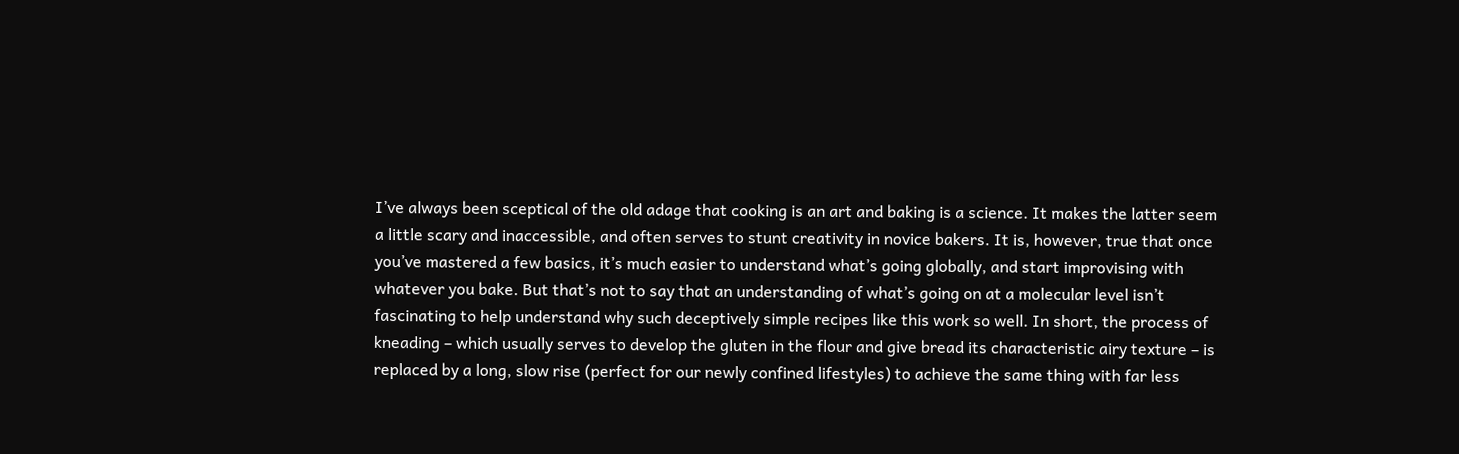I’ve always been sceptical of the old adage that cooking is an art and baking is a science. It makes the latter seem a little scary and inaccessible, and often serves to stunt creativity in novice bakers. It is, however, true that once you’ve mastered a few basics, it’s much easier to understand what’s going globally, and start improvising with whatever you bake. But that’s not to say that an understanding of what’s going on at a molecular level isn’t fascinating to help understand why such deceptively simple recipes like this work so well. In short, the process of kneading – which usually serves to develop the gluten in the flour and give bread its characteristic airy texture – is replaced by a long, slow rise (perfect for our newly confined lifestyles) to achieve the same thing with far less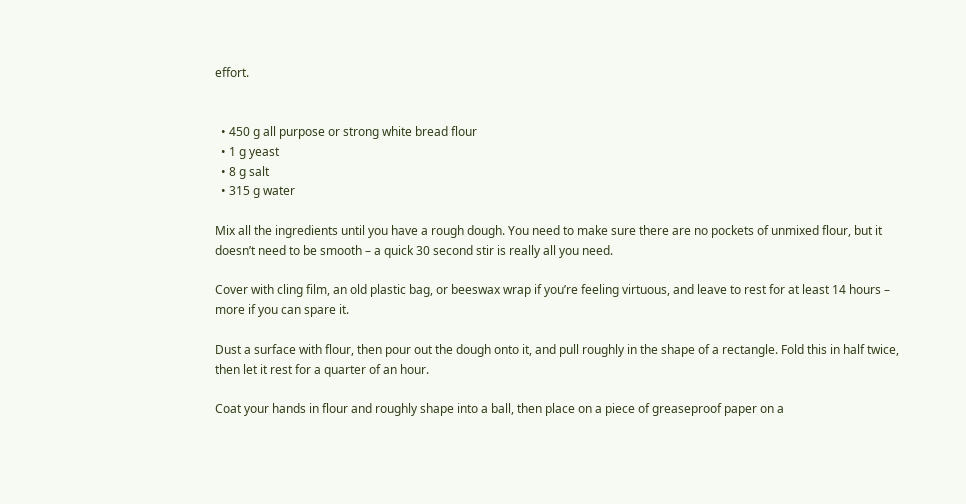effort.


  • 450 g all purpose or strong white bread flour
  • 1 g yeast
  • 8 g salt
  • 315 g water

Mix all the ingredients until you have a rough dough. You need to make sure there are no pockets of unmixed flour, but it doesn’t need to be smooth – a quick 30 second stir is really all you need.

Cover with cling film, an old plastic bag, or beeswax wrap if you’re feeling virtuous, and leave to rest for at least 14 hours – more if you can spare it.

Dust a surface with flour, then pour out the dough onto it, and pull roughly in the shape of a rectangle. Fold this in half twice, then let it rest for a quarter of an hour.

Coat your hands in flour and roughly shape into a ball, then place on a piece of greaseproof paper on a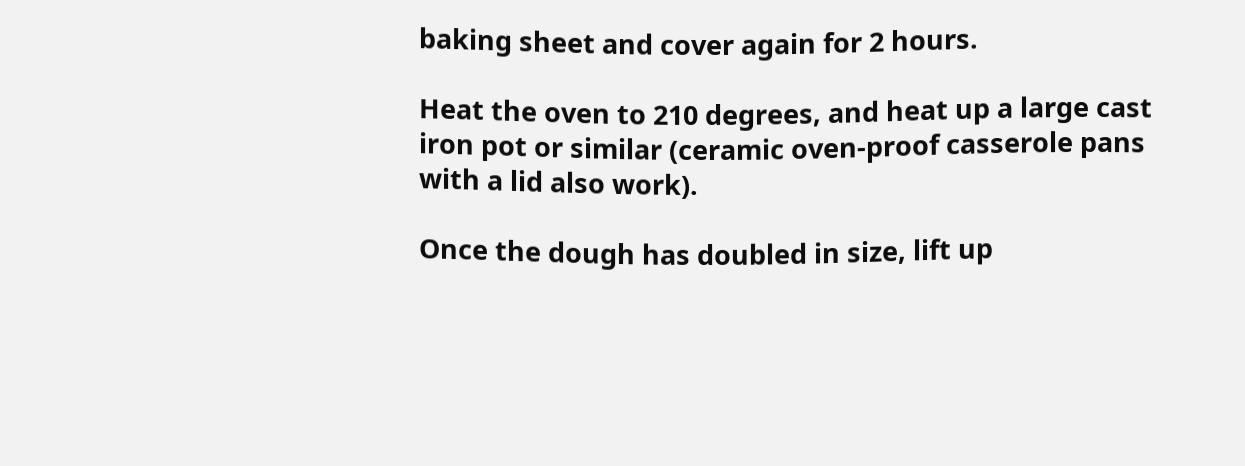baking sheet and cover again for 2 hours.

Heat the oven to 210 degrees, and heat up a large cast iron pot or similar (ceramic oven-proof casserole pans with a lid also work).

Once the dough has doubled in size, lift up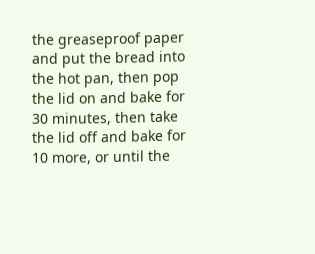the greaseproof paper and put the bread into the hot pan, then pop the lid on and bake for 30 minutes, then take the lid off and bake for 10 more, or until the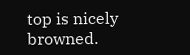top is nicely browned.